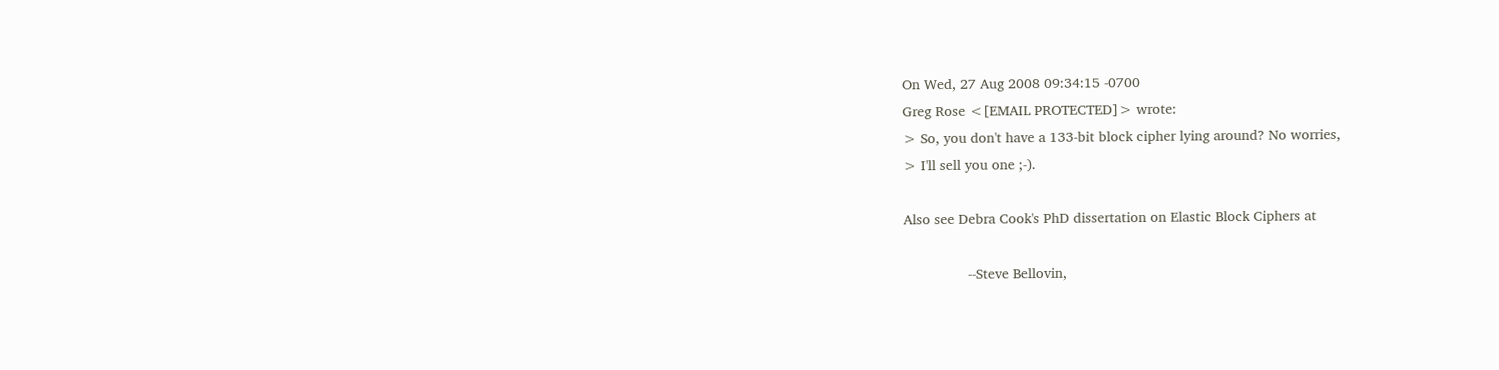On Wed, 27 Aug 2008 09:34:15 -0700
Greg Rose <[EMAIL PROTECTED]> wrote:
> So, you don't have a 133-bit block cipher lying around? No worries,
> I'll sell you one ;-).

Also see Debra Cook's PhD dissertation on Elastic Block Ciphers at

                --Steve Bellovin,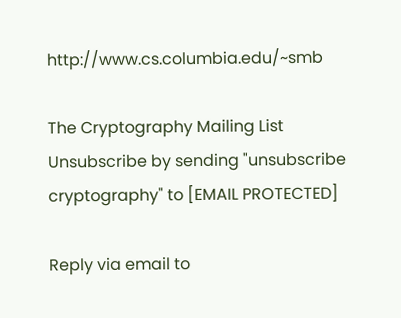http://www.cs.columbia.edu/~smb

The Cryptography Mailing List
Unsubscribe by sending "unsubscribe cryptography" to [EMAIL PROTECTED]

Reply via email to